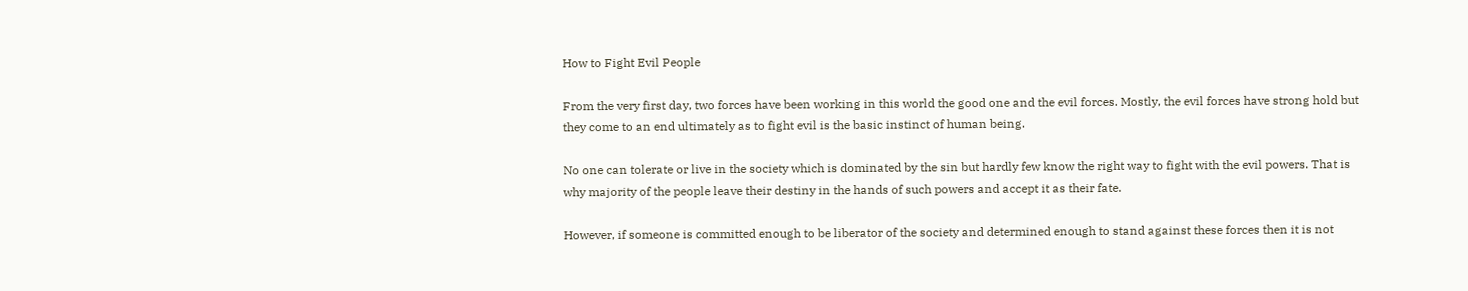How to Fight Evil People

From the very first day, two forces have been working in this world the good one and the evil forces. Mostly, the evil forces have strong hold but they come to an end ultimately as to fight evil is the basic instinct of human being.

No one can tolerate or live in the society which is dominated by the sin but hardly few know the right way to fight with the evil powers. That is why majority of the people leave their destiny in the hands of such powers and accept it as their fate.

However, if someone is committed enough to be liberator of the society and determined enough to stand against these forces then it is not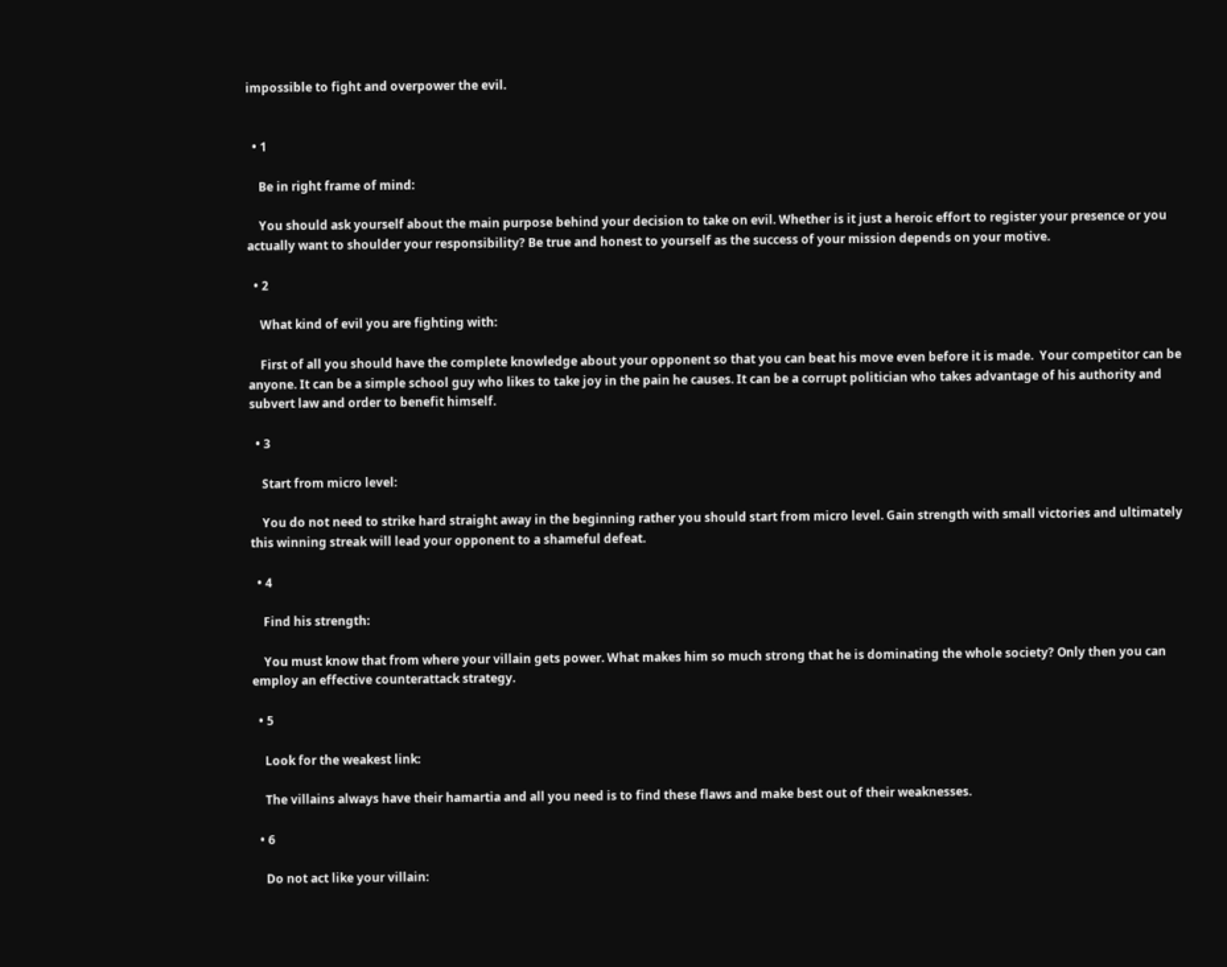impossible to fight and overpower the evil.


  • 1

    Be in right frame of mind:

    You should ask yourself about the main purpose behind your decision to take on evil. Whether is it just a heroic effort to register your presence or you actually want to shoulder your responsibility? Be true and honest to yourself as the success of your mission depends on your motive.

  • 2

    What kind of evil you are fighting with:

    First of all you should have the complete knowledge about your opponent so that you can beat his move even before it is made.  Your competitor can be anyone. It can be a simple school guy who likes to take joy in the pain he causes. It can be a corrupt politician who takes advantage of his authority and subvert law and order to benefit himself.

  • 3

    Start from micro level:

    You do not need to strike hard straight away in the beginning rather you should start from micro level. Gain strength with small victories and ultimately this winning streak will lead your opponent to a shameful defeat.

  • 4

    Find his strength:

    You must know that from where your villain gets power. What makes him so much strong that he is dominating the whole society? Only then you can employ an effective counterattack strategy.

  • 5

    Look for the weakest link:

    The villains always have their hamartia and all you need is to find these flaws and make best out of their weaknesses.

  • 6

    Do not act like your villain: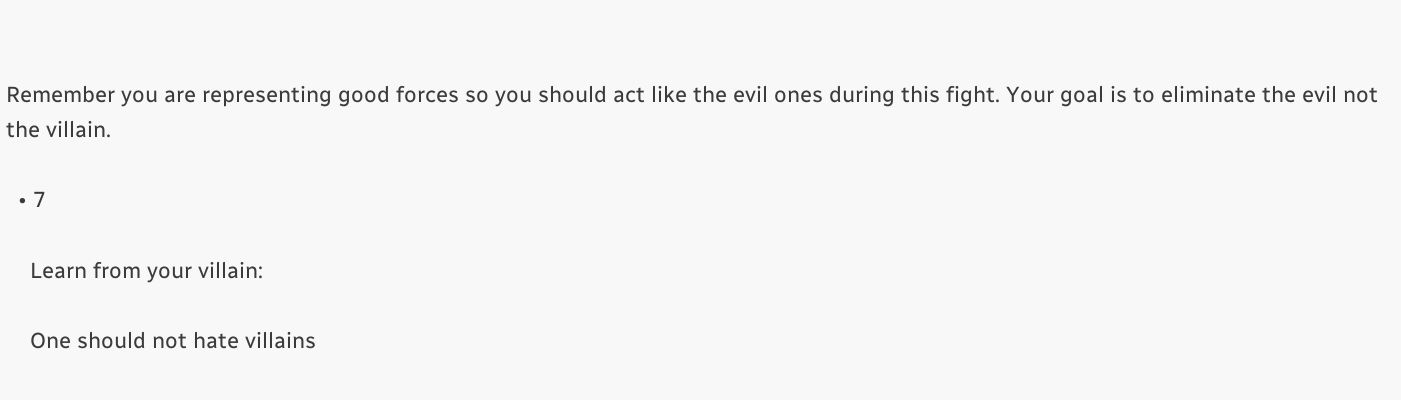Remember you are representing good forces so you should act like the evil ones during this fight. Your goal is to eliminate the evil not the villain.

  • 7

    Learn from your villain:

    One should not hate villains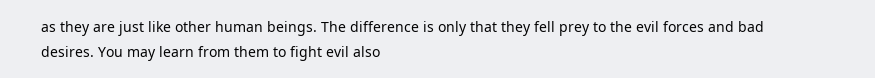as they are just like other human beings. The difference is only that they fell prey to the evil forces and bad desires. You may learn from them to fight evil also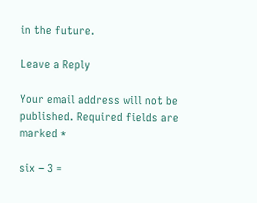in the future.

Leave a Reply

Your email address will not be published. Required fields are marked *

six − 3 =